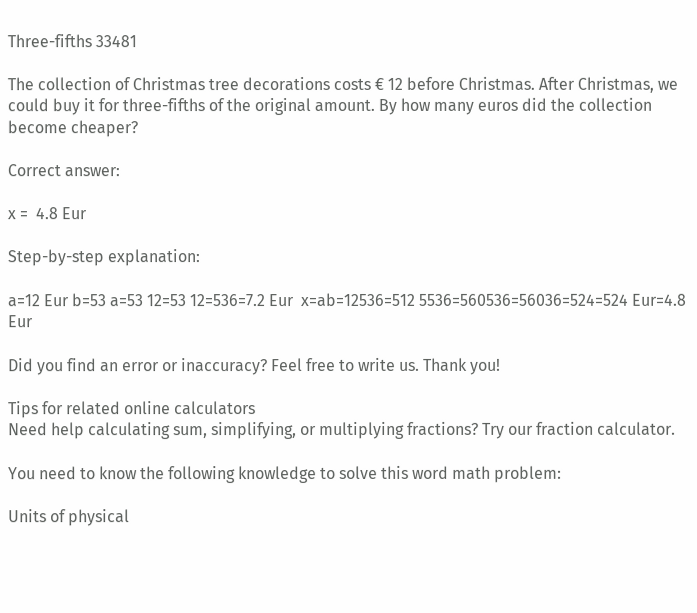Three-fifths 33481

The collection of Christmas tree decorations costs € 12 before Christmas. After Christmas, we could buy it for three-fifths of the original amount. By how many euros did the collection become cheaper?

Correct answer:

x =  4.8 Eur

Step-by-step explanation:

a=12 Eur b=53 a=53 12=53 12=536=7.2 Eur  x=ab=12536=512 5536=560536=56036=524=524 Eur=4.8 Eur

Did you find an error or inaccuracy? Feel free to write us. Thank you!

Tips for related online calculators
Need help calculating sum, simplifying, or multiplying fractions? Try our fraction calculator.

You need to know the following knowledge to solve this word math problem:

Units of physical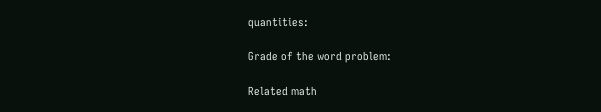quantities:

Grade of the word problem:

Related math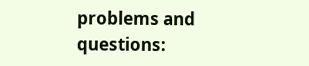problems and questions: